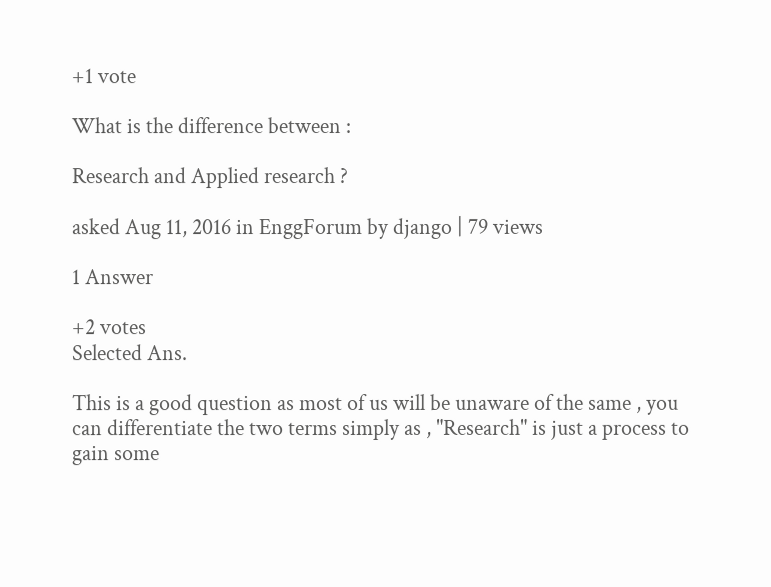+1 vote

What is the difference between :

Research and Applied research ?

asked Aug 11, 2016 in EnggForum by django | 79 views

1 Answer

+2 votes
Selected Ans.

This is a good question as most of us will be unaware of the same , you can differentiate the two terms simply as , "Research" is just a process to gain some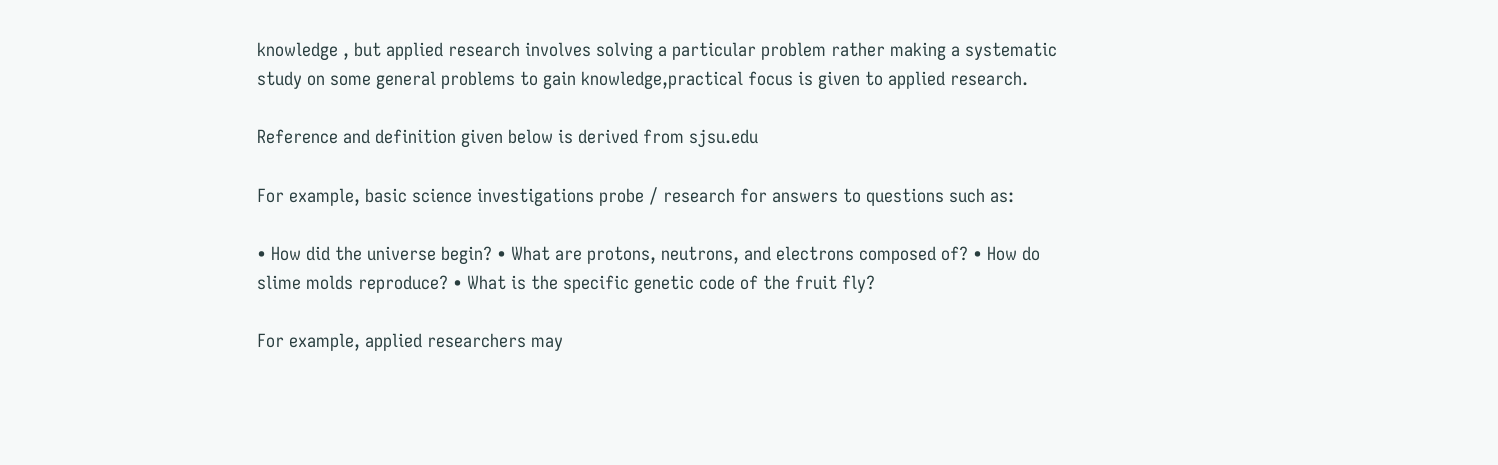knowledge , but applied research involves solving a particular problem rather making a systematic study on some general problems to gain knowledge,practical focus is given to applied research.

Reference and definition given below is derived from sjsu.edu

For example, basic science investigations probe / research for answers to questions such as:

• How did the universe begin? • What are protons, neutrons, and electrons composed of? • How do slime molds reproduce? • What is the specific genetic code of the fruit fly?

For example, applied researchers may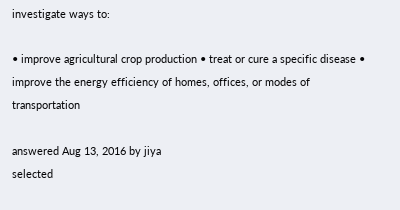investigate ways to:

• improve agricultural crop production • treat or cure a specific disease • improve the energy efficiency of homes, offices, or modes of transportation

answered Aug 13, 2016 by jiya
selected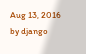Aug 13, 2016 by django